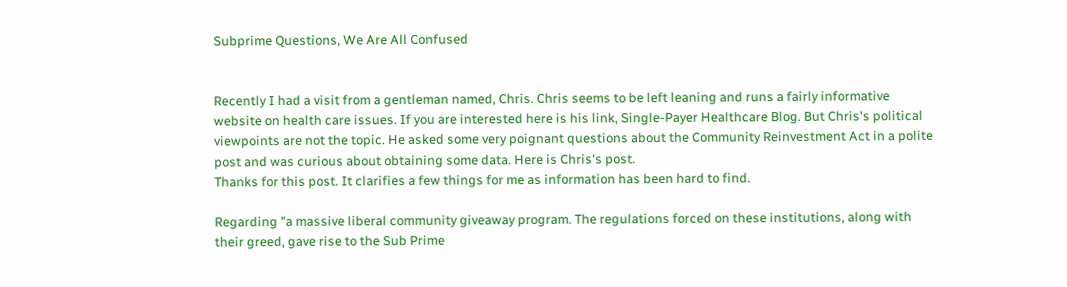Subprime Questions, We Are All Confused


Recently I had a visit from a gentleman named, Chris. Chris seems to be left leaning and runs a fairly informative website on health care issues. If you are interested here is his link, Single-Payer Healthcare Blog. But Chris's political viewpoints are not the topic. He asked some very poignant questions about the Community Reinvestment Act in a polite post and was curious about obtaining some data. Here is Chris's post.
Thanks for this post. It clarifies a few things for me as information has been hard to find.

Regarding "a massive liberal community giveaway program. The regulations forced on these institutions, along with their greed, gave rise to the Sub Prime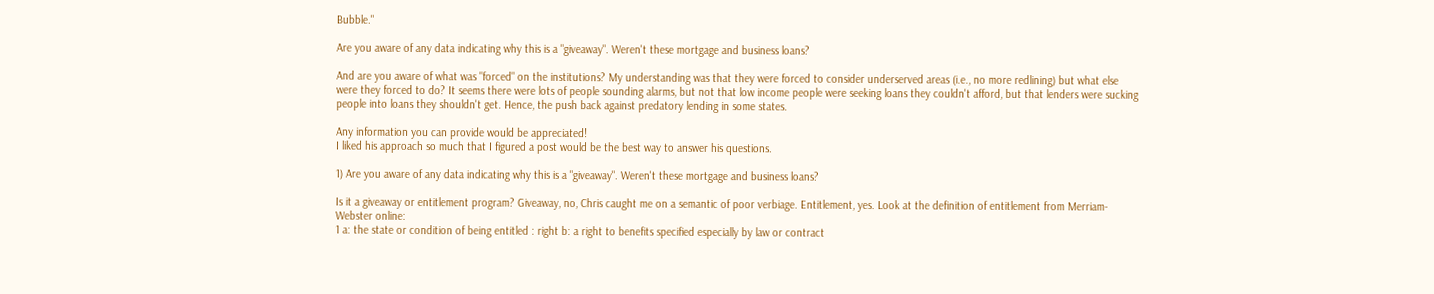Bubble."

Are you aware of any data indicating why this is a "giveaway". Weren't these mortgage and business loans?

And are you aware of what was "forced" on the institutions? My understanding was that they were forced to consider underserved areas (i.e., no more redlining) but what else were they forced to do? It seems there were lots of people sounding alarms, but not that low income people were seeking loans they couldn't afford, but that lenders were sucking people into loans they shouldn't get. Hence, the push back against predatory lending in some states.

Any information you can provide would be appreciated!
I liked his approach so much that I figured a post would be the best way to answer his questions.

1) Are you aware of any data indicating why this is a "giveaway". Weren't these mortgage and business loans?

Is it a giveaway or entitlement program? Giveaway, no, Chris caught me on a semantic of poor verbiage. Entitlement, yes. Look at the definition of entitlement from Merriam-Webster online:
1 a: the state or condition of being entitled : right b: a right to benefits specified especially by law or contract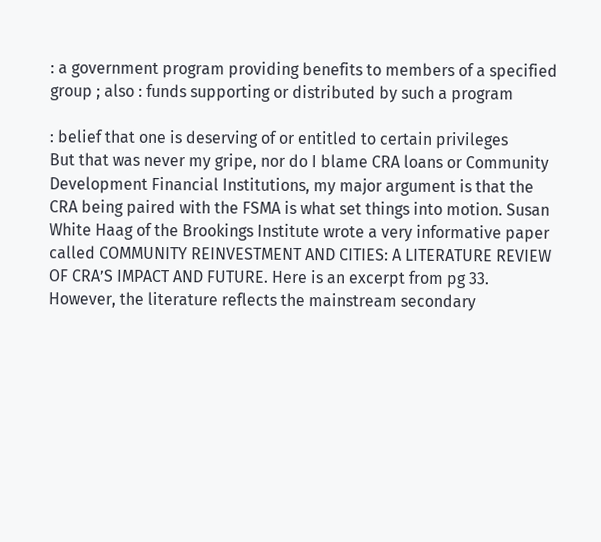: a government program providing benefits to members of a specified group ; also : funds supporting or distributed by such a program

: belief that one is deserving of or entitled to certain privileges
But that was never my gripe, nor do I blame CRA loans or Community Development Financial Institutions, my major argument is that the CRA being paired with the FSMA is what set things into motion. Susan White Haag of the Brookings Institute wrote a very informative paper called COMMUNITY REINVESTMENT AND CITIES: A LITERATURE REVIEW OF CRA’S IMPACT AND FUTURE. Here is an excerpt from pg 33.
However, the literature reflects the mainstream secondary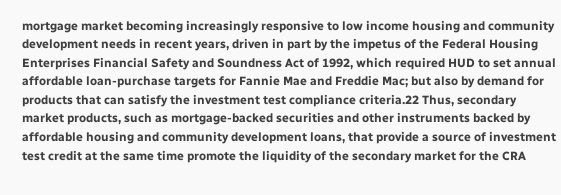mortgage market becoming increasingly responsive to low income housing and community development needs in recent years, driven in part by the impetus of the Federal Housing Enterprises Financial Safety and Soundness Act of 1992, which required HUD to set annual affordable loan-purchase targets for Fannie Mae and Freddie Mac; but also by demand for products that can satisfy the investment test compliance criteria.22 Thus, secondary market products, such as mortgage-backed securities and other instruments backed by affordable housing and community development loans, that provide a source of investment test credit at the same time promote the liquidity of the secondary market for the CRA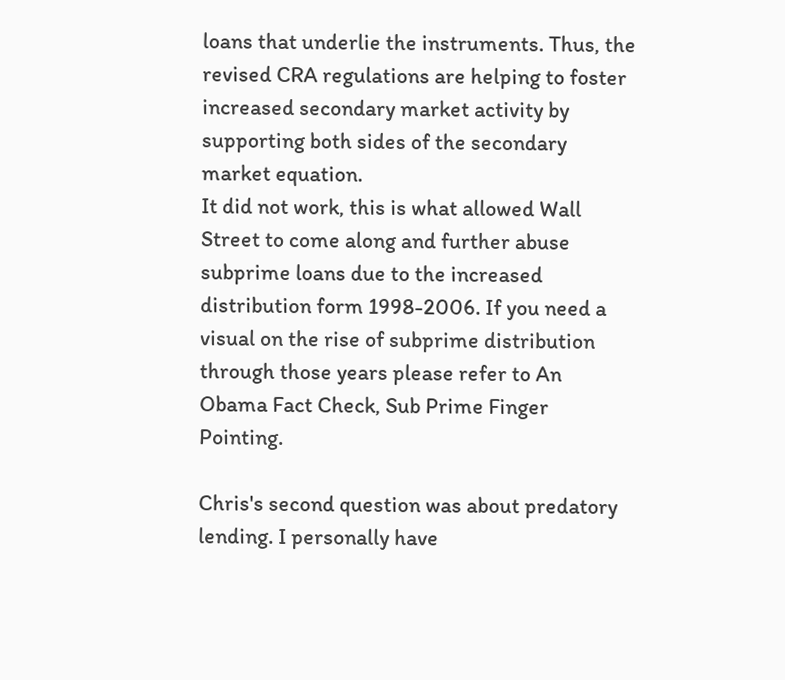loans that underlie the instruments. Thus, the revised CRA regulations are helping to foster increased secondary market activity by supporting both sides of the secondary market equation.
It did not work, this is what allowed Wall Street to come along and further abuse subprime loans due to the increased distribution form 1998-2006. If you need a visual on the rise of subprime distribution through those years please refer to An Obama Fact Check, Sub Prime Finger Pointing.

Chris's second question was about predatory lending. I personally have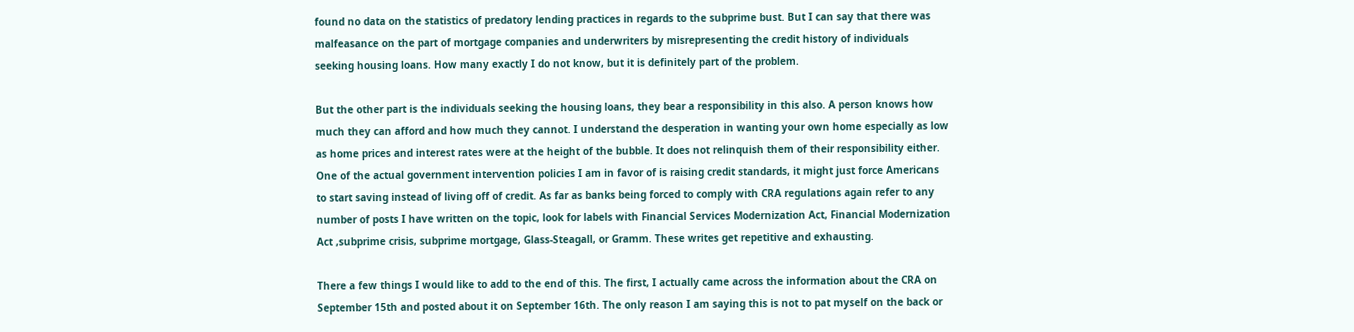found no data on the statistics of predatory lending practices in regards to the subprime bust. But I can say that there was malfeasance on the part of mortgage companies and underwriters by misrepresenting the credit history of individuals seeking housing loans. How many exactly I do not know, but it is definitely part of the problem.

But the other part is the individuals seeking the housing loans, they bear a responsibility in this also. A person knows how much they can afford and how much they cannot. I understand the desperation in wanting your own home especially as low as home prices and interest rates were at the height of the bubble. It does not relinquish them of their responsibility either. One of the actual government intervention policies I am in favor of is raising credit standards, it might just force Americans to start saving instead of living off of credit. As far as banks being forced to comply with CRA regulations again refer to any number of posts I have written on the topic, look for labels with Financial Services Modernization Act, Financial Modernization Act ,subprime crisis, subprime mortgage, Glass-Steagall, or Gramm. These writes get repetitive and exhausting.

There a few things I would like to add to the end of this. The first, I actually came across the information about the CRA on September 15th and posted about it on September 16th. The only reason I am saying this is not to pat myself on the back or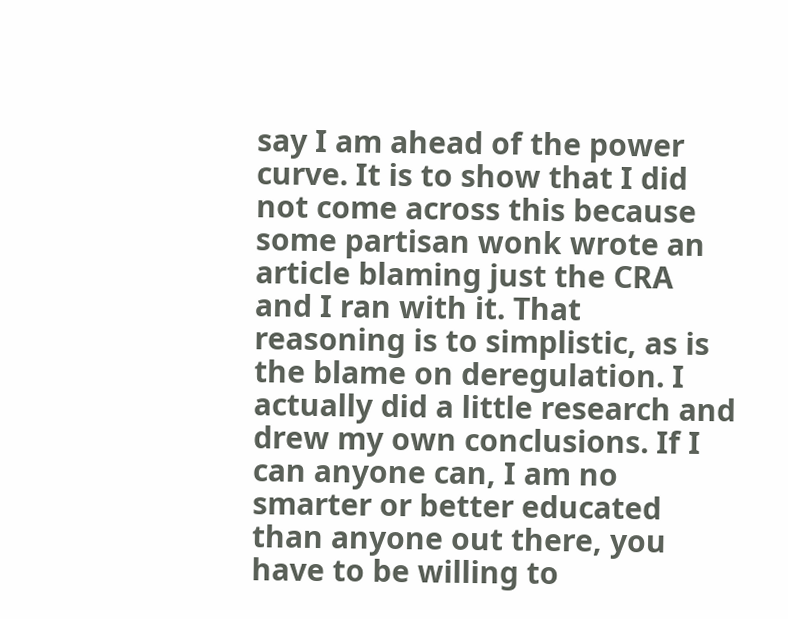say I am ahead of the power curve. It is to show that I did not come across this because some partisan wonk wrote an article blaming just the CRA and I ran with it. That reasoning is to simplistic, as is the blame on deregulation. I actually did a little research and drew my own conclusions. If I can anyone can, I am no smarter or better educated than anyone out there, you have to be willing to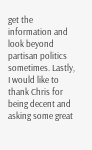get the information and look beyond partisan politics sometimes. Lastly, I would like to thank Chris for being decent and asking some great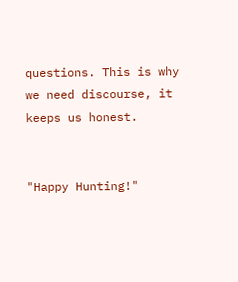questions. This is why we need discourse, it keeps us honest.


"Happy Hunting!"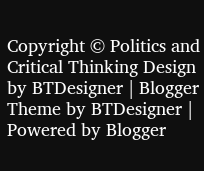Copyright © Politics and Critical Thinking Design by BTDesigner | Blogger Theme by BTDesigner | Powered by Blogger